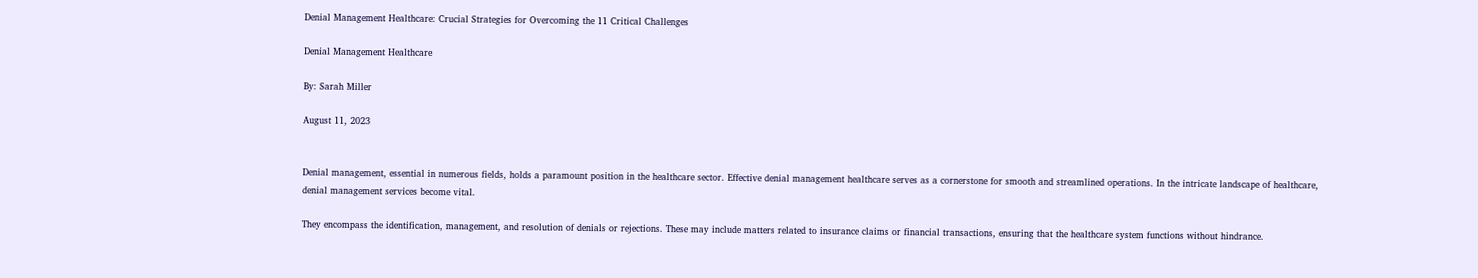Denial Management Healthcare: Crucial Strategies for Overcoming the 11 Critical Challenges

Denial Management Healthcare

By: Sarah Miller

August 11, 2023


Denial management, essential in numerous fields, holds a paramount position in the healthcare sector. Effective denial management healthcare serves as a cornerstone for smooth and streamlined operations. In the intricate landscape of healthcare, denial management services become vital.

They encompass the identification, management, and resolution of denials or rejections. These may include matters related to insurance claims or financial transactions, ensuring that the healthcare system functions without hindrance.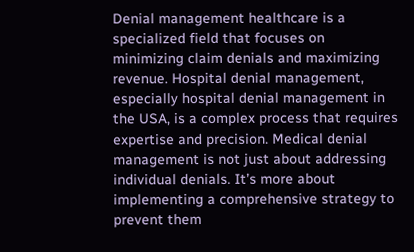Denial management healthcare is a specialized field that focuses on minimizing claim denials and maximizing revenue. Hospital denial management, especially hospital denial management in the USA, is a complex process that requires expertise and precision. Medical denial management is not just about addressing individual denials. It’s more about implementing a comprehensive strategy to prevent them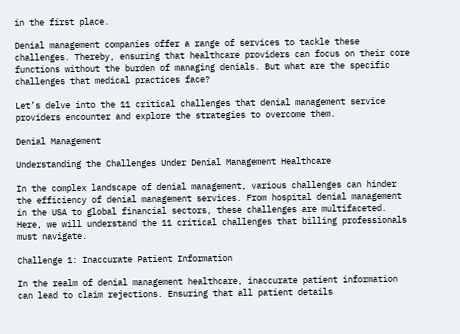in the first place.

Denial management companies offer a range of services to tackle these challenges. Thereby, ensuring that healthcare providers can focus on their core functions without the burden of managing denials. But what are the specific challenges that medical practices face?

Let’s delve into the 11 critical challenges that denial management service providers encounter and explore the strategies to overcome them.

Denial Management

Understanding the Challenges Under Denial Management Healthcare

In the complex landscape of denial management, various challenges can hinder the efficiency of denial management services. From hospital denial management in the USA to global financial sectors, these challenges are multifaceted. Here, we will understand the 11 critical challenges that billing professionals must navigate.

Challenge 1: Inaccurate Patient Information

In the realm of denial management healthcare, inaccurate patient information can lead to claim rejections. Ensuring that all patient details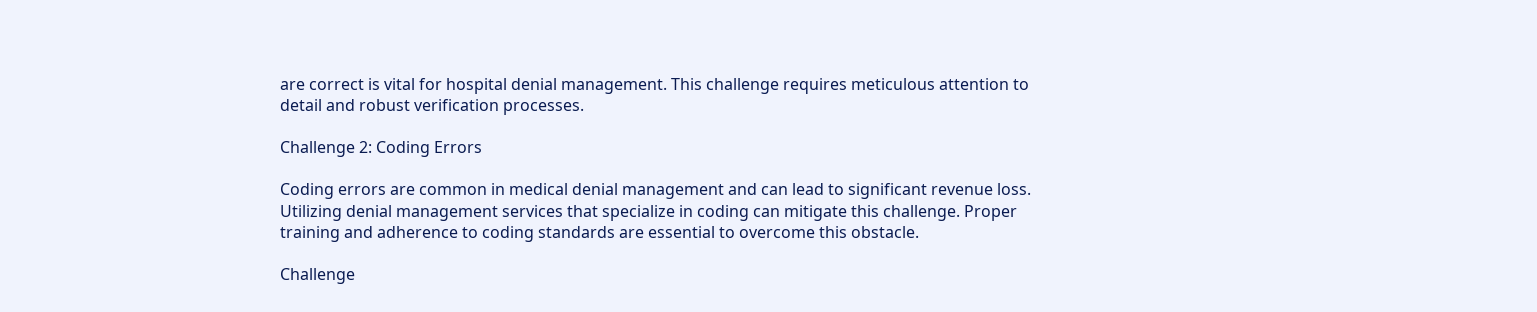are correct is vital for hospital denial management. This challenge requires meticulous attention to detail and robust verification processes.

Challenge 2: Coding Errors

Coding errors are common in medical denial management and can lead to significant revenue loss. Utilizing denial management services that specialize in coding can mitigate this challenge. Proper training and adherence to coding standards are essential to overcome this obstacle.

Challenge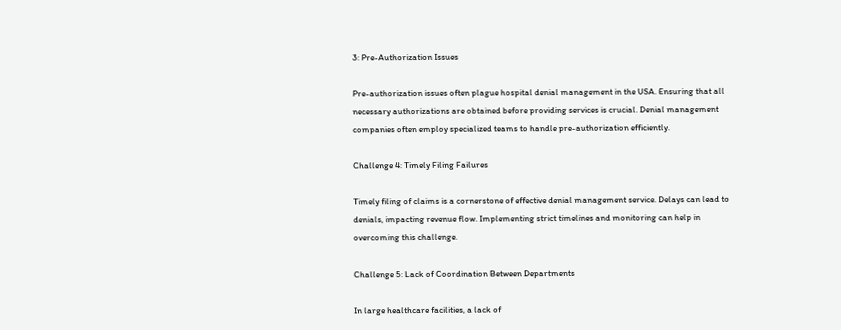3: Pre-Authorization Issues

Pre-authorization issues often plague hospital denial management in the USA. Ensuring that all necessary authorizations are obtained before providing services is crucial. Denial management companies often employ specialized teams to handle pre-authorization efficiently.

Challenge 4: Timely Filing Failures

Timely filing of claims is a cornerstone of effective denial management service. Delays can lead to denials, impacting revenue flow. Implementing strict timelines and monitoring can help in overcoming this challenge.

Challenge 5: Lack of Coordination Between Departments

In large healthcare facilities, a lack of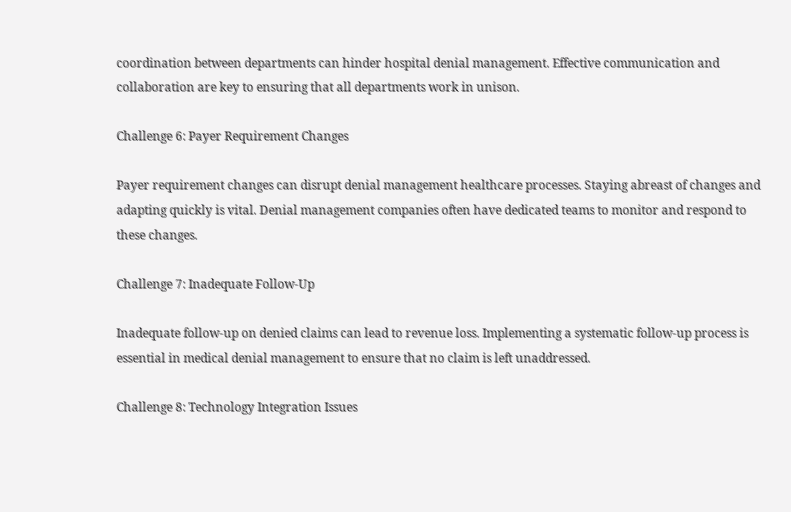coordination between departments can hinder hospital denial management. Effective communication and collaboration are key to ensuring that all departments work in unison.

Challenge 6: Payer Requirement Changes

Payer requirement changes can disrupt denial management healthcare processes. Staying abreast of changes and adapting quickly is vital. Denial management companies often have dedicated teams to monitor and respond to these changes.

Challenge 7: Inadequate Follow-Up

Inadequate follow-up on denied claims can lead to revenue loss. Implementing a systematic follow-up process is essential in medical denial management to ensure that no claim is left unaddressed.

Challenge 8: Technology Integration Issues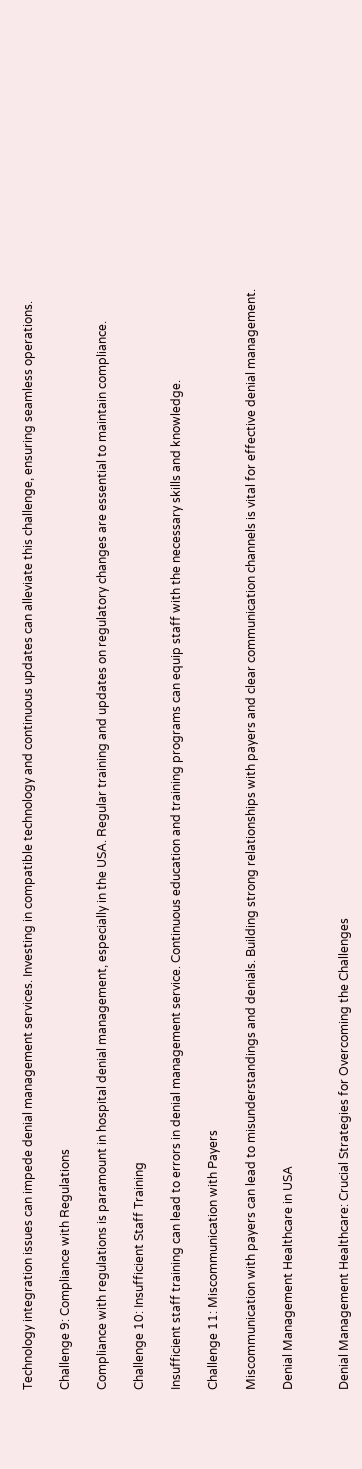Technology integration issues can impede denial management services. Investing in compatible technology and continuous updates can alleviate this challenge, ensuring seamless operations.

Challenge 9: Compliance with Regulations

Compliance with regulations is paramount in hospital denial management, especially in the USA. Regular training and updates on regulatory changes are essential to maintain compliance.

Challenge 10: Insufficient Staff Training

Insufficient staff training can lead to errors in denial management service. Continuous education and training programs can equip staff with the necessary skills and knowledge.

Challenge 11: Miscommunication with Payers

Miscommunication with payers can lead to misunderstandings and denials. Building strong relationships with payers and clear communication channels is vital for effective denial management.

Denial Management Healthcare in USA


Denial Management Healthcare: Crucial Strategies for Overcoming the Challenges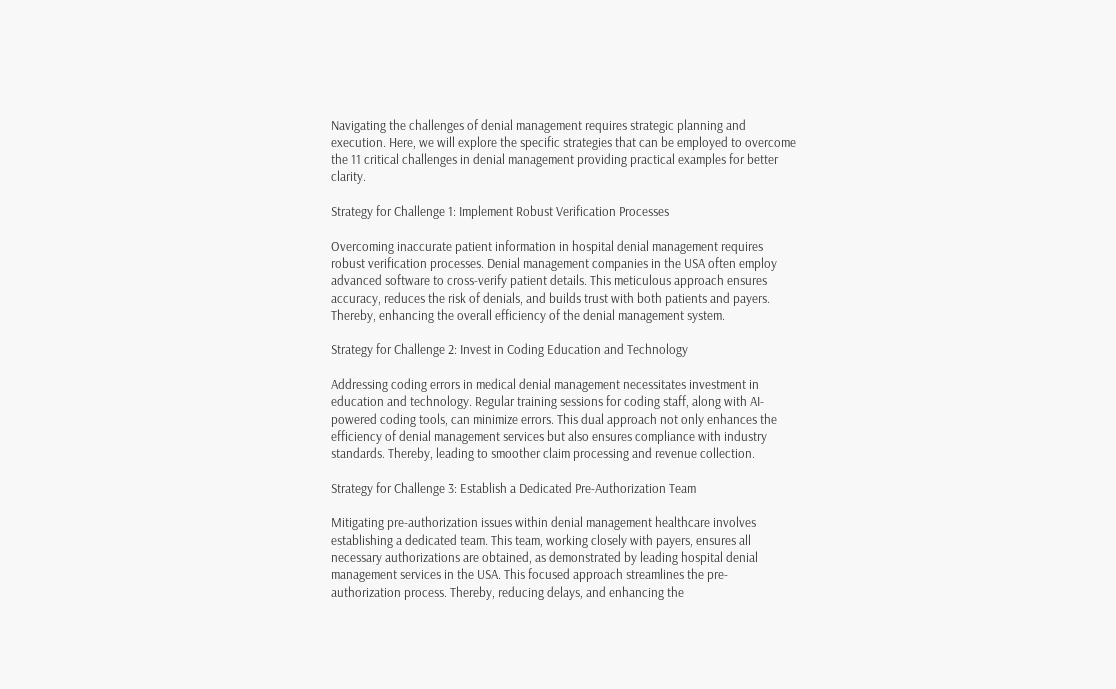Navigating the challenges of denial management requires strategic planning and execution. Here, we will explore the specific strategies that can be employed to overcome the 11 critical challenges in denial management providing practical examples for better clarity.

Strategy for Challenge 1: Implement Robust Verification Processes

Overcoming inaccurate patient information in hospital denial management requires robust verification processes. Denial management companies in the USA often employ advanced software to cross-verify patient details. This meticulous approach ensures accuracy, reduces the risk of denials, and builds trust with both patients and payers. Thereby, enhancing the overall efficiency of the denial management system.

Strategy for Challenge 2: Invest in Coding Education and Technology

Addressing coding errors in medical denial management necessitates investment in education and technology. Regular training sessions for coding staff, along with AI-powered coding tools, can minimize errors. This dual approach not only enhances the efficiency of denial management services but also ensures compliance with industry standards. Thereby, leading to smoother claim processing and revenue collection.

Strategy for Challenge 3: Establish a Dedicated Pre-Authorization Team

Mitigating pre-authorization issues within denial management healthcare involves establishing a dedicated team. This team, working closely with payers, ensures all necessary authorizations are obtained, as demonstrated by leading hospital denial management services in the USA. This focused approach streamlines the pre-authorization process. Thereby, reducing delays, and enhancing the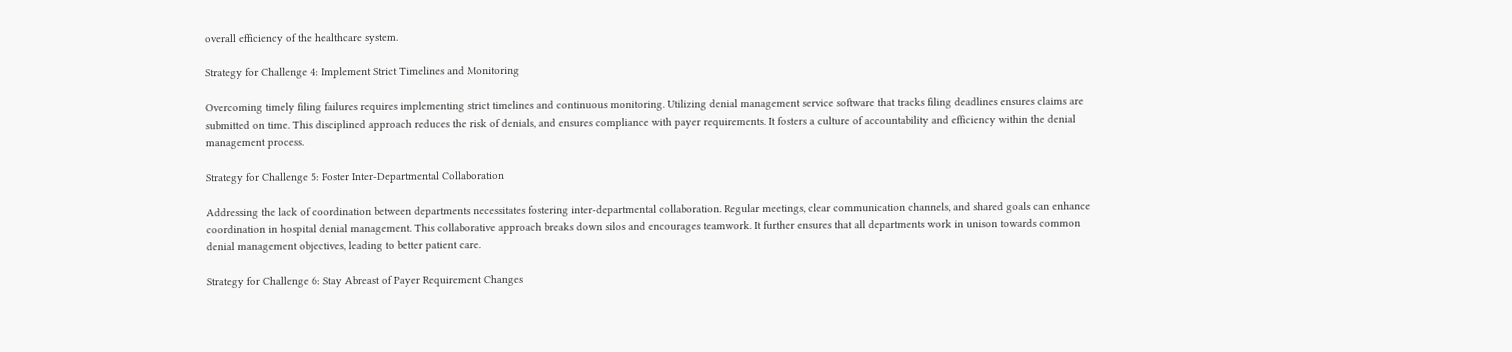overall efficiency of the healthcare system.

Strategy for Challenge 4: Implement Strict Timelines and Monitoring

Overcoming timely filing failures requires implementing strict timelines and continuous monitoring. Utilizing denial management service software that tracks filing deadlines ensures claims are submitted on time. This disciplined approach reduces the risk of denials, and ensures compliance with payer requirements. It fosters a culture of accountability and efficiency within the denial management process.

Strategy for Challenge 5: Foster Inter-Departmental Collaboration

Addressing the lack of coordination between departments necessitates fostering inter-departmental collaboration. Regular meetings, clear communication channels, and shared goals can enhance coordination in hospital denial management. This collaborative approach breaks down silos and encourages teamwork. It further ensures that all departments work in unison towards common denial management objectives, leading to better patient care.

Strategy for Challenge 6: Stay Abreast of Payer Requirement Changes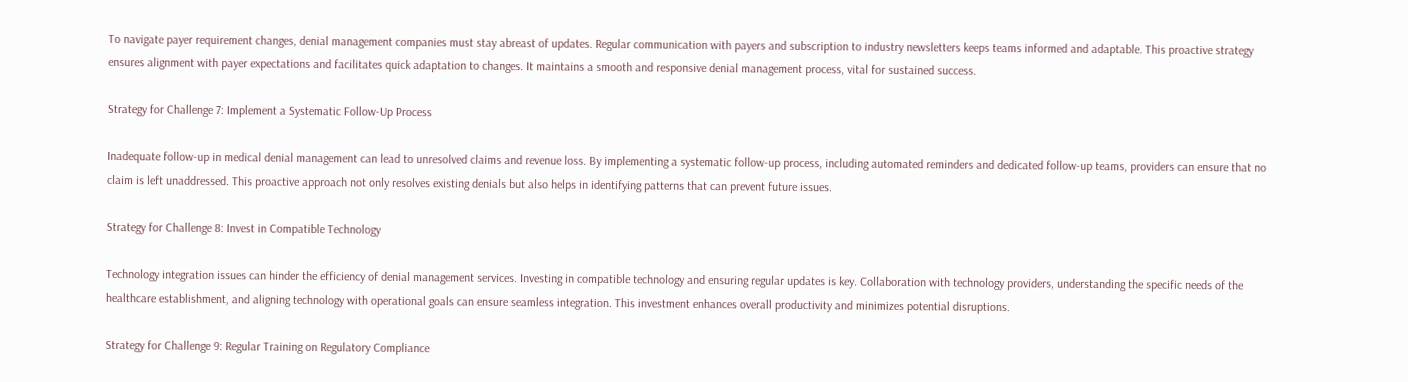To navigate payer requirement changes, denial management companies must stay abreast of updates. Regular communication with payers and subscription to industry newsletters keeps teams informed and adaptable. This proactive strategy ensures alignment with payer expectations and facilitates quick adaptation to changes. It maintains a smooth and responsive denial management process, vital for sustained success.

Strategy for Challenge 7: Implement a Systematic Follow-Up Process

Inadequate follow-up in medical denial management can lead to unresolved claims and revenue loss. By implementing a systematic follow-up process, including automated reminders and dedicated follow-up teams, providers can ensure that no claim is left unaddressed. This proactive approach not only resolves existing denials but also helps in identifying patterns that can prevent future issues.

Strategy for Challenge 8: Invest in Compatible Technology

Technology integration issues can hinder the efficiency of denial management services. Investing in compatible technology and ensuring regular updates is key. Collaboration with technology providers, understanding the specific needs of the healthcare establishment, and aligning technology with operational goals can ensure seamless integration. This investment enhances overall productivity and minimizes potential disruptions.

Strategy for Challenge 9: Regular Training on Regulatory Compliance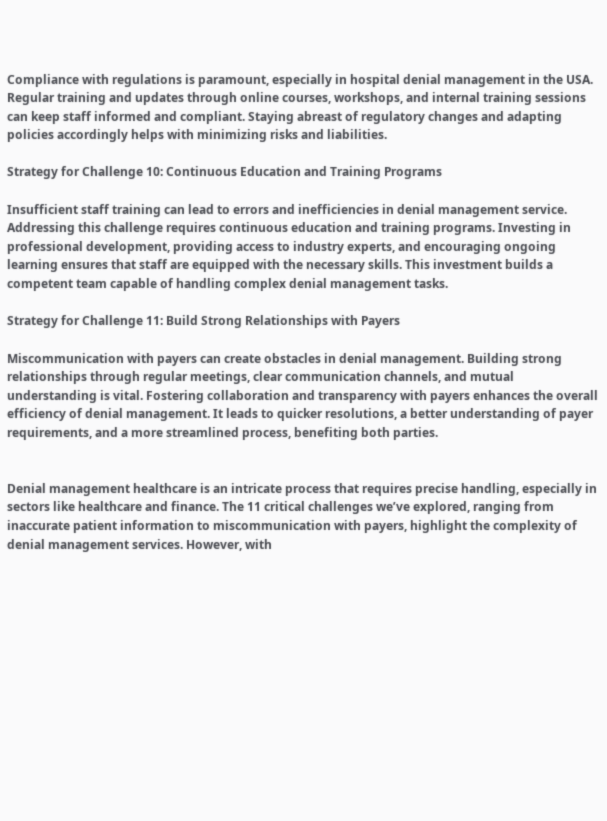Compliance with regulations is paramount, especially in hospital denial management in the USA. Regular training and updates through online courses, workshops, and internal training sessions can keep staff informed and compliant. Staying abreast of regulatory changes and adapting policies accordingly helps with minimizing risks and liabilities.

Strategy for Challenge 10: Continuous Education and Training Programs

Insufficient staff training can lead to errors and inefficiencies in denial management service. Addressing this challenge requires continuous education and training programs. Investing in professional development, providing access to industry experts, and encouraging ongoing learning ensures that staff are equipped with the necessary skills. This investment builds a competent team capable of handling complex denial management tasks.

Strategy for Challenge 11: Build Strong Relationships with Payers

Miscommunication with payers can create obstacles in denial management. Building strong relationships through regular meetings, clear communication channels, and mutual understanding is vital. Fostering collaboration and transparency with payers enhances the overall efficiency of denial management. It leads to quicker resolutions, a better understanding of payer requirements, and a more streamlined process, benefiting both parties.


Denial management healthcare is an intricate process that requires precise handling, especially in sectors like healthcare and finance. The 11 critical challenges we’ve explored, ranging from inaccurate patient information to miscommunication with payers, highlight the complexity of denial management services. However, with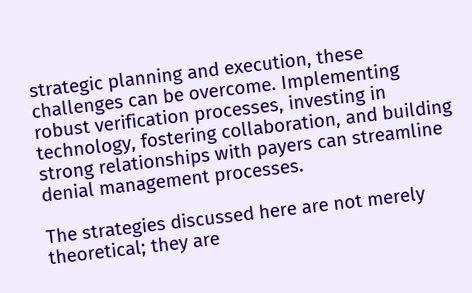strategic planning and execution, these challenges can be overcome. Implementing robust verification processes, investing in technology, fostering collaboration, and building strong relationships with payers can streamline denial management processes.

The strategies discussed here are not merely theoretical; they are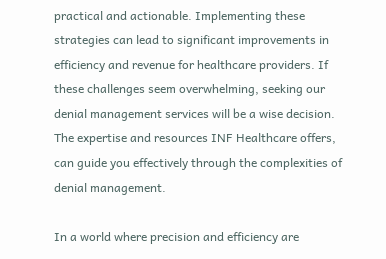practical and actionable. Implementing these strategies can lead to significant improvements in efficiency and revenue for healthcare providers. If these challenges seem overwhelming, seeking our denial management services will be a wise decision. The expertise and resources INF Healthcare offers, can guide you effectively through the complexities of denial management.

In a world where precision and efficiency are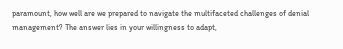paramount, how well are we prepared to navigate the multifaceted challenges of denial management? The answer lies in your willingness to adapt,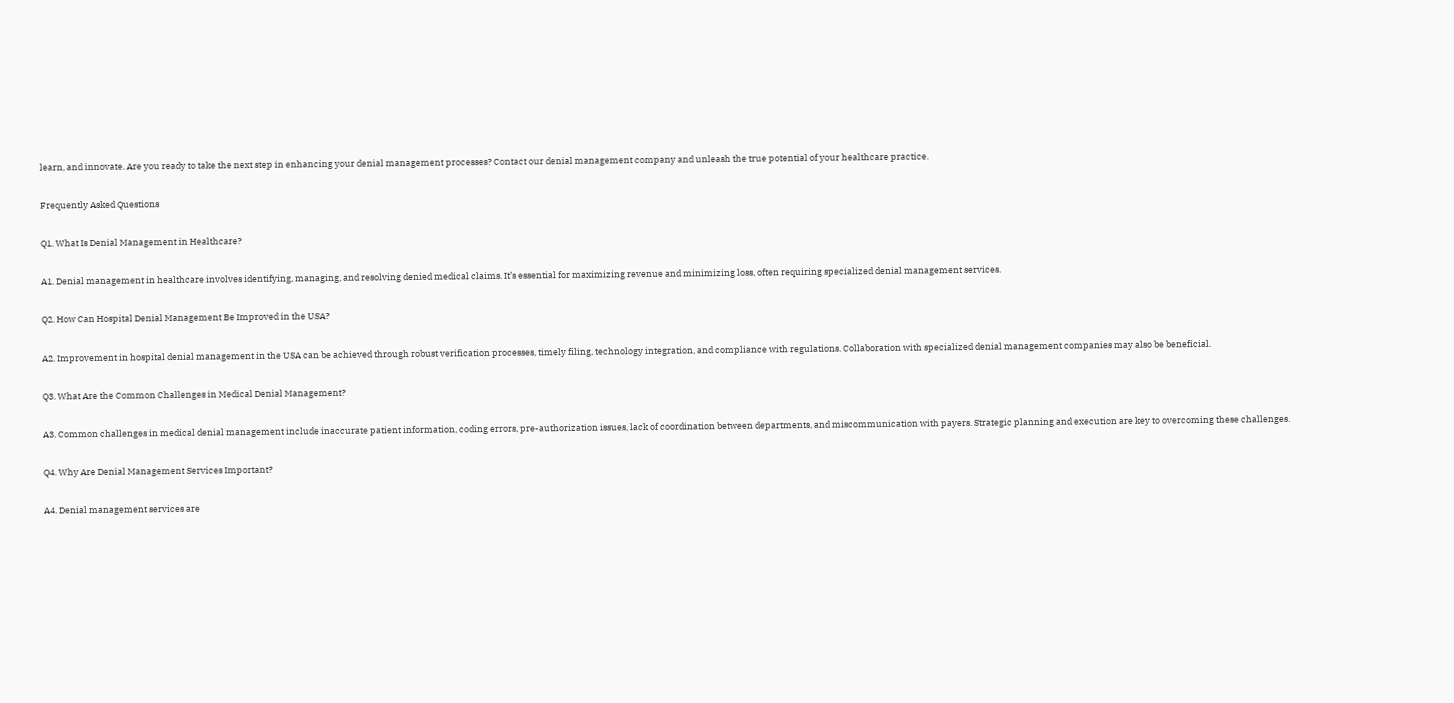learn, and innovate. Are you ready to take the next step in enhancing your denial management processes? Contact our denial management company and unleash the true potential of your healthcare practice.

Frequently Asked Questions

Q1. What Is Denial Management in Healthcare?

A1. Denial management in healthcare involves identifying, managing, and resolving denied medical claims. It’s essential for maximizing revenue and minimizing loss, often requiring specialized denial management services.

Q2. How Can Hospital Denial Management Be Improved in the USA?

A2. Improvement in hospital denial management in the USA can be achieved through robust verification processes, timely filing, technology integration, and compliance with regulations. Collaboration with specialized denial management companies may also be beneficial.

Q3. What Are the Common Challenges in Medical Denial Management?

A3. Common challenges in medical denial management include inaccurate patient information, coding errors, pre-authorization issues, lack of coordination between departments, and miscommunication with payers. Strategic planning and execution are key to overcoming these challenges.

Q4. Why Are Denial Management Services Important?

A4. Denial management services are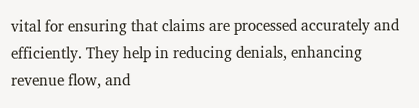vital for ensuring that claims are processed accurately and efficiently. They help in reducing denials, enhancing revenue flow, and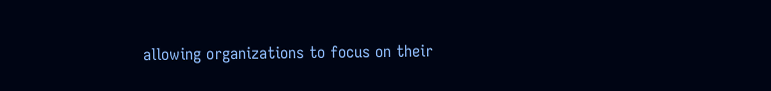allowing organizations to focus on their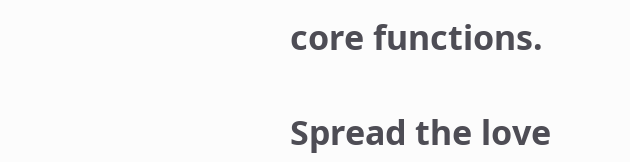core functions.

Spread the love